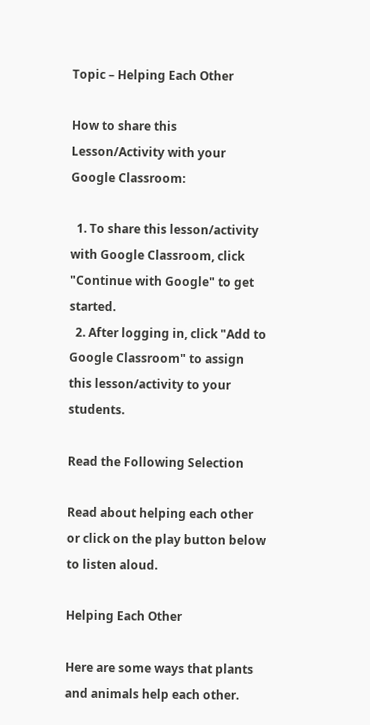Topic – Helping Each Other

How to share this Lesson/Activity with your Google Classroom:

  1. To share this lesson/activity with Google Classroom, click "Continue with Google" to get started.
  2. After logging in, click "Add to Google Classroom" to assign this lesson/activity to your students.

Read the Following Selection

Read about helping each other or click on the play button below to listen aloud.

Helping Each Other

Here are some ways that plants and animals help each other.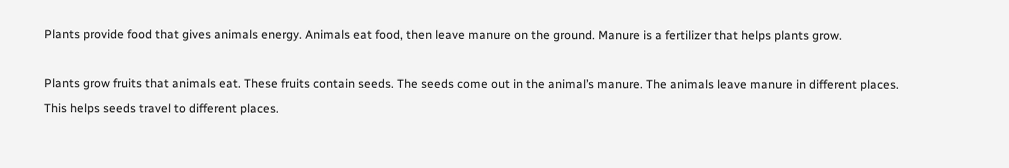Plants provide food that gives animals energy. Animals eat food, then leave manure on the ground. Manure is a fertilizer that helps plants grow.

Plants grow fruits that animals eat. These fruits contain seeds. The seeds come out in the animal’s manure. The animals leave manure in different places. This helps seeds travel to different places.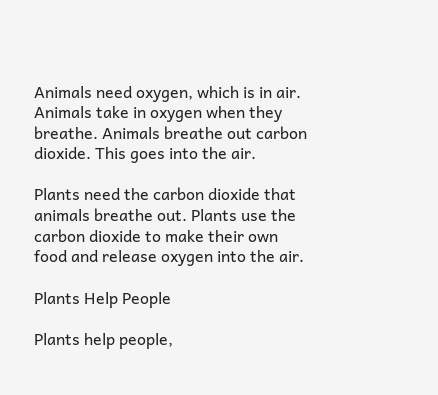Animals need oxygen, which is in air. Animals take in oxygen when they breathe. Animals breathe out carbon dioxide. This goes into the air.

Plants need the carbon dioxide that animals breathe out. Plants use the carbon dioxide to make their own food and release oxygen into the air.

Plants Help People

Plants help people,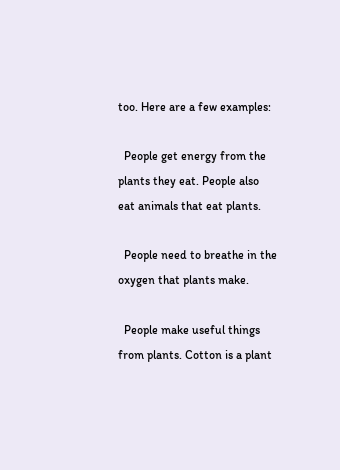too. Here are a few examples:

  People get energy from the plants they eat. People also eat animals that eat plants.

  People need to breathe in the oxygen that plants make.

  People make useful things from plants. Cotton is a plant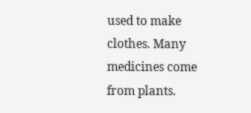used to make clothes. Many medicines come from plants.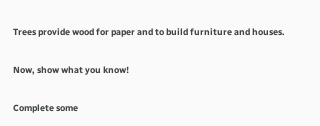Trees provide wood for paper and to build furniture and houses.

Now, show what you know!

Complete some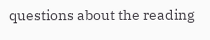questions about the reading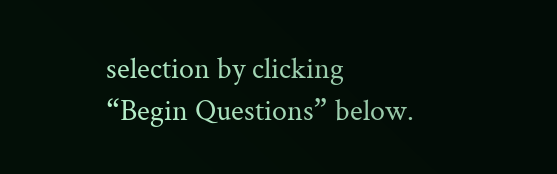selection by clicking “Begin Questions” below.